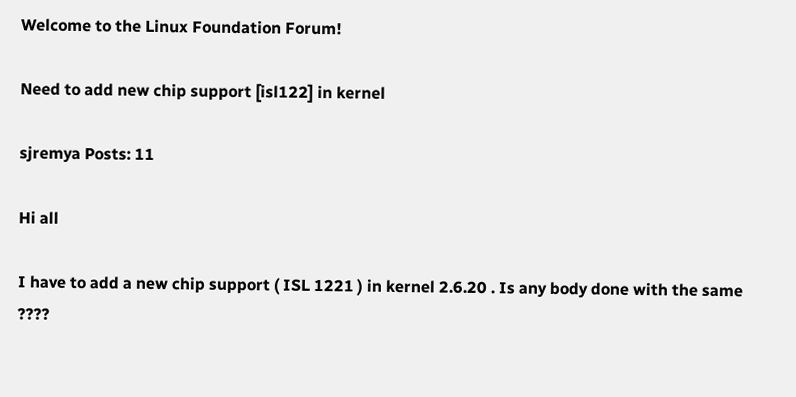Welcome to the Linux Foundation Forum!

Need to add new chip support [isl122] in kernel

sjremya Posts: 11

Hi all

I have to add a new chip support ( ISL 1221 ) in kernel 2.6.20 . Is any body done with the same ????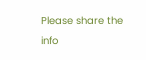Please share the info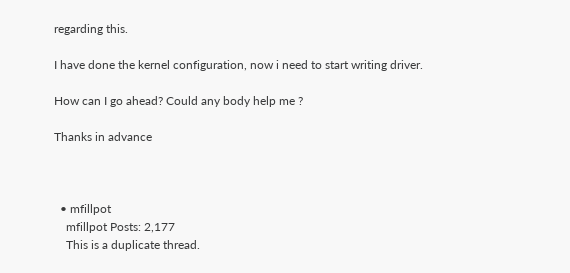regarding this.

I have done the kernel configuration, now i need to start writing driver.

How can I go ahead? Could any body help me ?

Thanks in advance



  • mfillpot
    mfillpot Posts: 2,177
    This is a duplicate thread.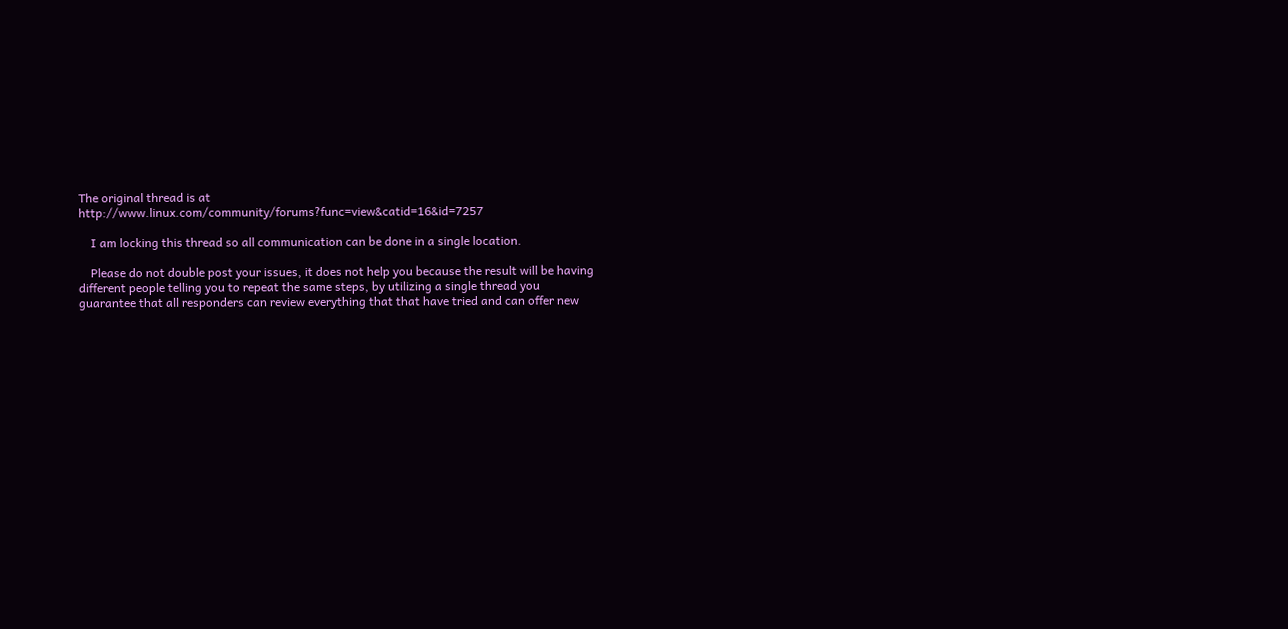The original thread is at http://www.linux.com/community/forums?func=view&catid=16&id=7257

    I am locking this thread so all communication can be done in a single location.

    Please do not double post your issues, it does not help you because the result will be having different people telling you to repeat the same steps, by utilizing a single thread you guarantee that all responders can review everything that that have tried and can offer new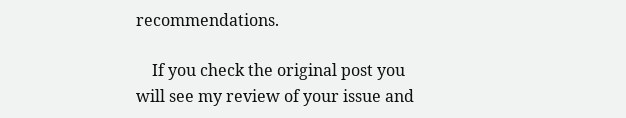recommendations.

    If you check the original post you will see my review of your issue and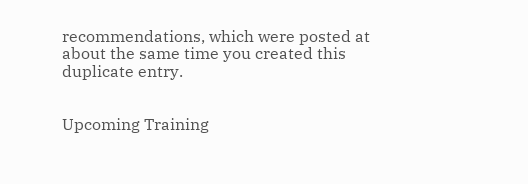recommendations, which were posted at about the same time you created this duplicate entry.


Upcoming Training